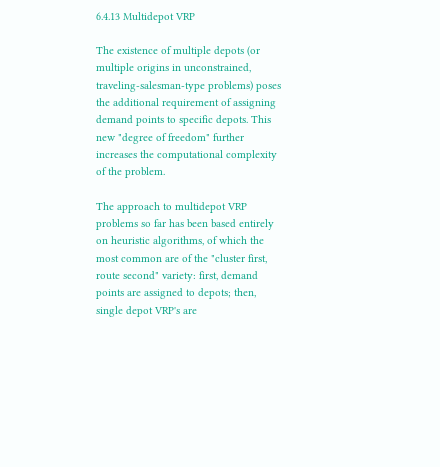6.4.13 Multidepot VRP

The existence of multiple depots (or multiple origins in unconstrained, traveling-salesman-type problems) poses the additional requirement of assigning demand points to specific depots. This new "degree of freedom" further increases the computational complexity of the problem.

The approach to multidepot VRP problems so far has been based entirely on heuristic algorithms, of which the most common are of the "cluster first, route second" variety: first, demand points are assigned to depots; then, single depot VRP's are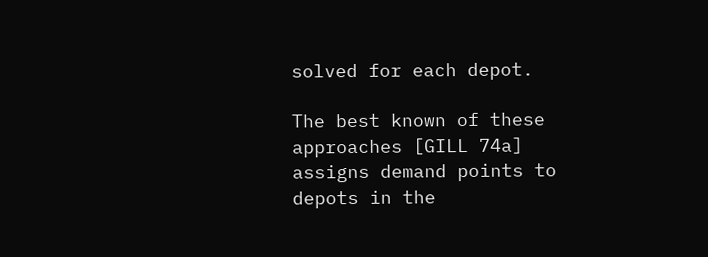solved for each depot.

The best known of these approaches [GILL 74a] assigns demand points to depots in the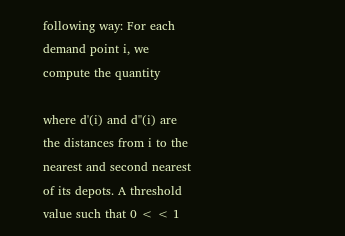following way: For each demand point i, we compute the quantity

where d'(i) and d''(i) are the distances from i to the nearest and second nearest of its depots. A threshold value such that 0 < < 1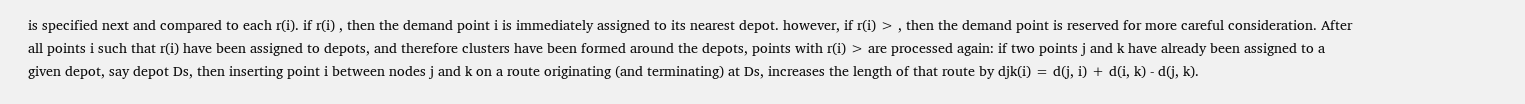is specified next and compared to each r(i). if r(i) , then the demand point i is immediately assigned to its nearest depot. however, if r(i) > , then the demand point is reserved for more careful consideration. After all points i such that r(i) have been assigned to depots, and therefore clusters have been formed around the depots, points with r(i) > are processed again: if two points j and k have already been assigned to a given depot, say depot Ds, then inserting point i between nodes j and k on a route originating (and terminating) at Ds, increases the length of that route by djk(i) = d(j, i) + d(i, k) - d(j, k).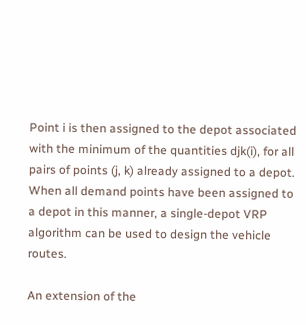Point i is then assigned to the depot associated with the minimum of the quantities djk(i), for all pairs of points (j, k) already assigned to a depot. When all demand points have been assigned to a depot in this manner, a single-depot VRP algorithm can be used to design the vehicle routes.

An extension of the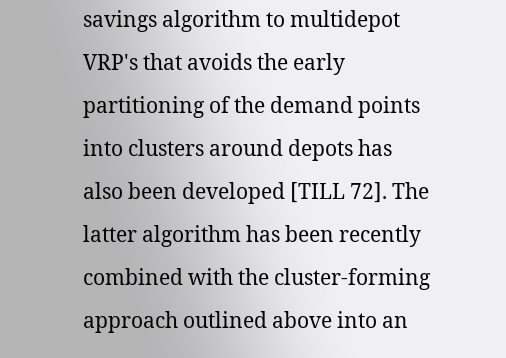savings algorithm to multidepot VRP's that avoids the early partitioning of the demand points into clusters around depots has also been developed [TILL 72]. The latter algorithm has been recently combined with the cluster-forming approach outlined above into an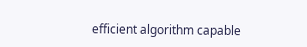efficient algorithm capable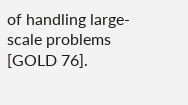of handling large-scale problems [GOLD 76].